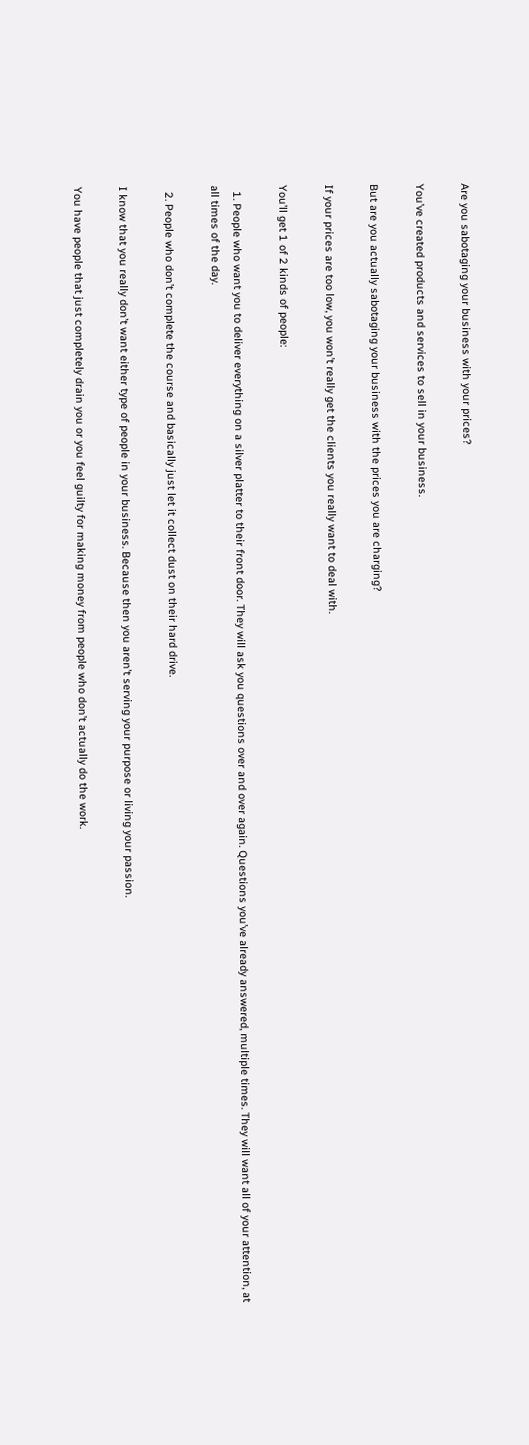Are you sabotaging your business with your prices?

You’ve created products and services to sell in your business.

But are you actually sabotaging your business with the prices you are charging?

If your prices are too low, you won’t really get the clients you really want to deal with.

You’ll get 1 of 2 kinds of people:

  1. People who want you to deliver everything on a silver platter to their front door. They will ask you questions over and over again. Questions you’ve already answered, multiple times. They will want all of your attention, at all times of the day.

  2. People who don’t complete the course and basically just let it collect dust on their hard drive.

I know that you really don’t want either type of people in your business. Because then you aren’t serving your purpose or living your passion.

You have people that just completely drain you or you feel guilty for making money from people who don’t actually do the work.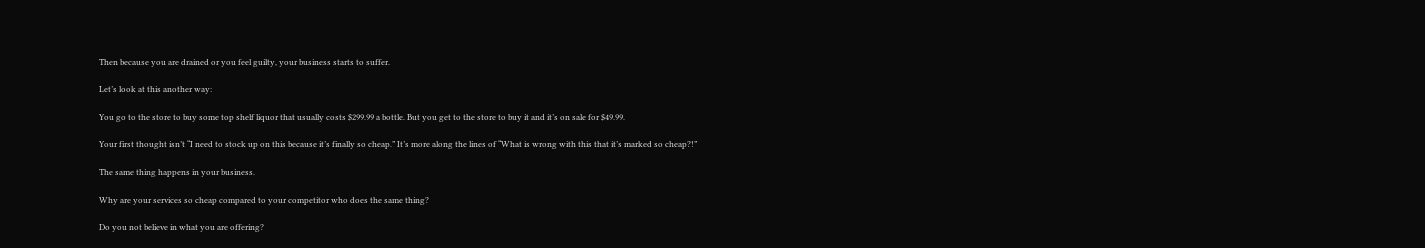Then because you are drained or you feel guilty, your business starts to suffer.

Let’s look at this another way:

You go to the store to buy some top shelf liquor that usually costs $299.99 a bottle. But you get to the store to buy it and it’s on sale for $49.99.

Your first thought isn’t “I need to stock up on this because it’s finally so cheap.” It’s more along the lines of “What is wrong with this that it’s marked so cheap?!”

The same thing happens in your business.

Why are your services so cheap compared to your competitor who does the same thing?

Do you not believe in what you are offering?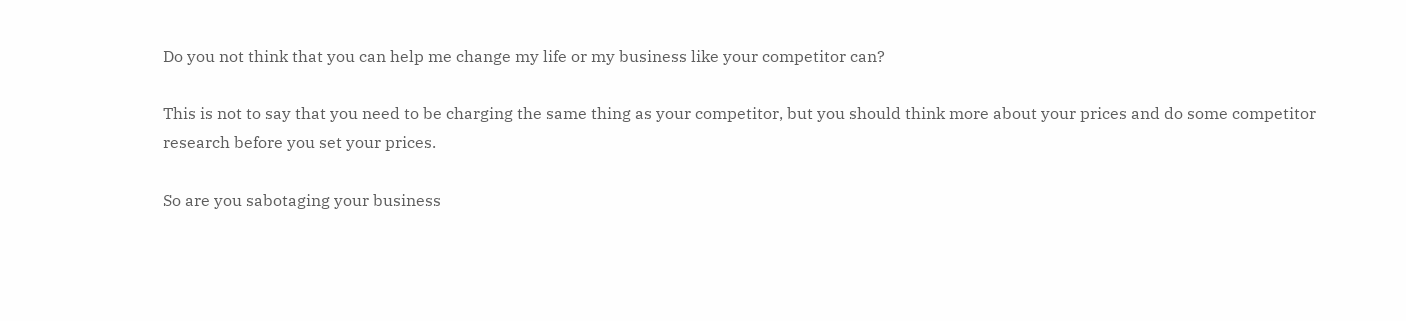Do you not think that you can help me change my life or my business like your competitor can?

This is not to say that you need to be charging the same thing as your competitor, but you should think more about your prices and do some competitor research before you set your prices.

So are you sabotaging your business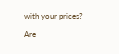with your prices?

Are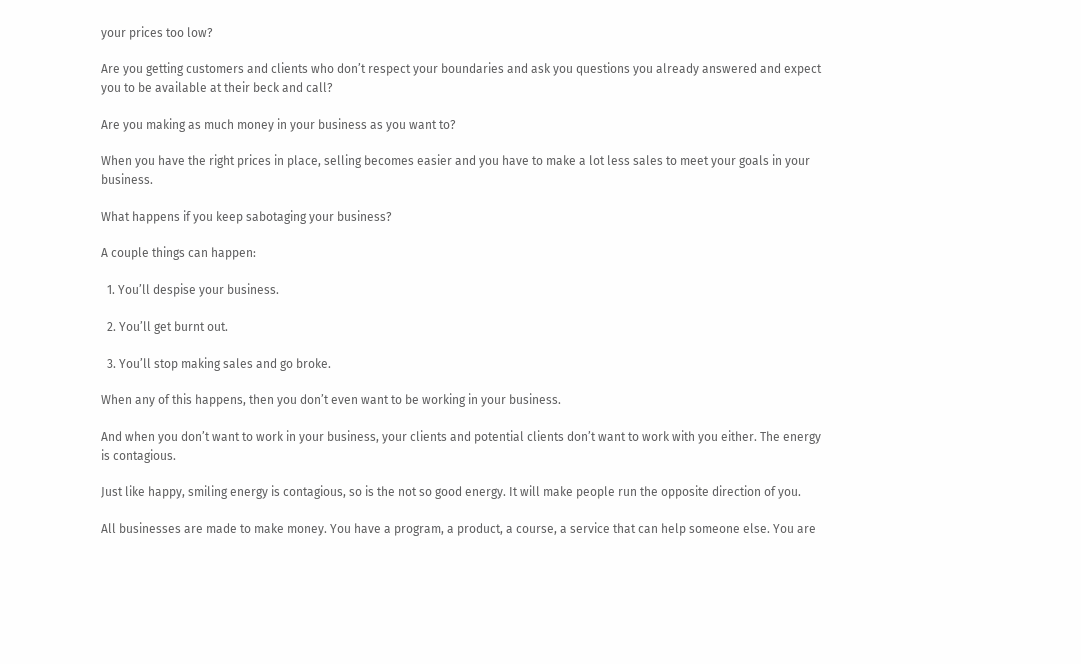your prices too low?

Are you getting customers and clients who don’t respect your boundaries and ask you questions you already answered and expect you to be available at their beck and call?

Are you making as much money in your business as you want to?

When you have the right prices in place, selling becomes easier and you have to make a lot less sales to meet your goals in your business.

What happens if you keep sabotaging your business?

A couple things can happen:

  1. You’ll despise your business.

  2. You’ll get burnt out.

  3. You’ll stop making sales and go broke.

When any of this happens, then you don’t even want to be working in your business.

And when you don’t want to work in your business, your clients and potential clients don’t want to work with you either. The energy is contagious.

Just like happy, smiling energy is contagious, so is the not so good energy. It will make people run the opposite direction of you.

All businesses are made to make money. You have a program, a product, a course, a service that can help someone else. You are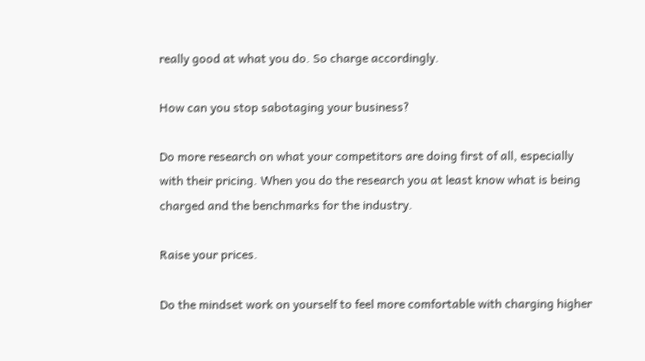really good at what you do. So charge accordingly.

How can you stop sabotaging your business?

Do more research on what your competitors are doing first of all, especially with their pricing. When you do the research you at least know what is being charged and the benchmarks for the industry.

Raise your prices.

Do the mindset work on yourself to feel more comfortable with charging higher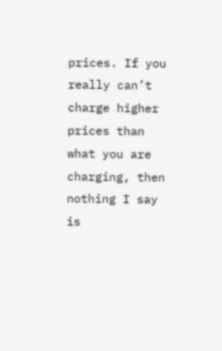prices. If you really can’t charge higher prices than what you are charging, then nothing I say is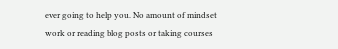ever going to help you. No amount of mindset work or reading blog posts or taking courses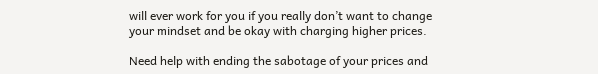will ever work for you if you really don’t want to change your mindset and be okay with charging higher prices.

Need help with ending the sabotage of your prices and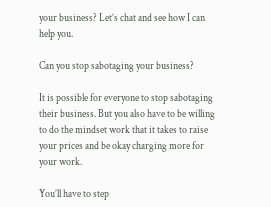your business? Let’s chat and see how I can help you.

Can you stop sabotaging your business?

It is possible for everyone to stop sabotaging their business. But you also have to be willing to do the mindset work that it takes to raise your prices and be okay charging more for your work.

You’ll have to step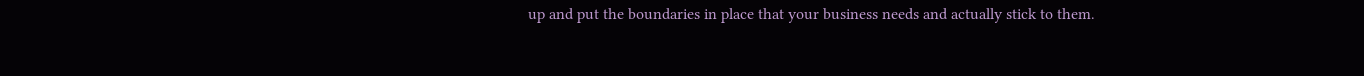up and put the boundaries in place that your business needs and actually stick to them.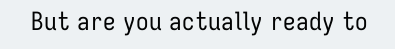But are you actually ready to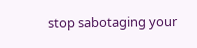stop sabotaging your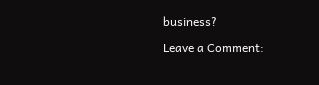business?

Leave a Comment: